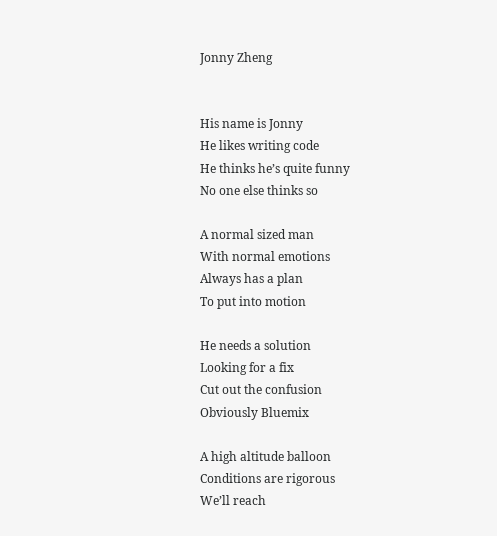Jonny Zheng


His name is Jonny
He likes writing code
He thinks he’s quite funny
No one else thinks so

A normal sized man
With normal emotions
Always has a plan
To put into motion

He needs a solution
Looking for a fix
Cut out the confusion
Obviously Bluemix

A high altitude balloon
Conditions are rigorous
We’ll reach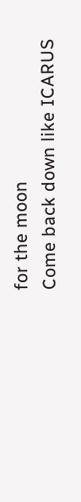for the moon
Come back down like ICARUS